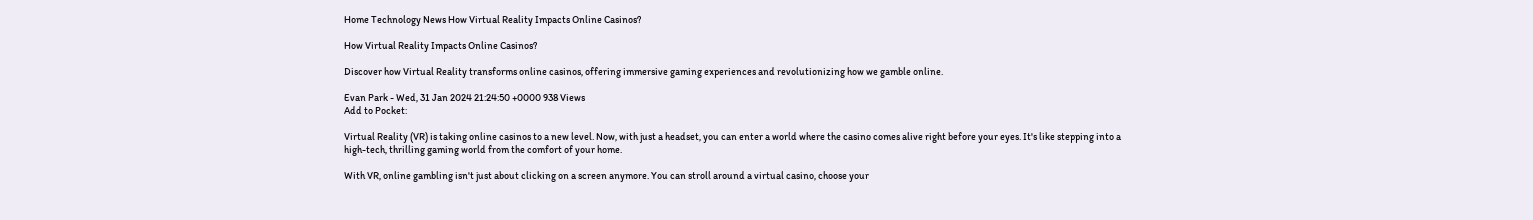Home Technology News How Virtual Reality Impacts Online Casinos?

How Virtual Reality Impacts Online Casinos?

Discover how Virtual Reality transforms online casinos, offering immersive gaming experiences and revolutionizing how we gamble online.

Evan Park - Wed, 31 Jan 2024 21:24:50 +0000 938 Views
Add to Pocket:

Virtual Reality (VR) is taking online casinos to a new level. Now, with just a headset, you can enter a world where the casino comes alive right before your eyes. It's like stepping into a high-tech, thrilling gaming world from the comfort of your home.

With VR, online gambling isn't just about clicking on a screen anymore. You can stroll around a virtual casino, choose your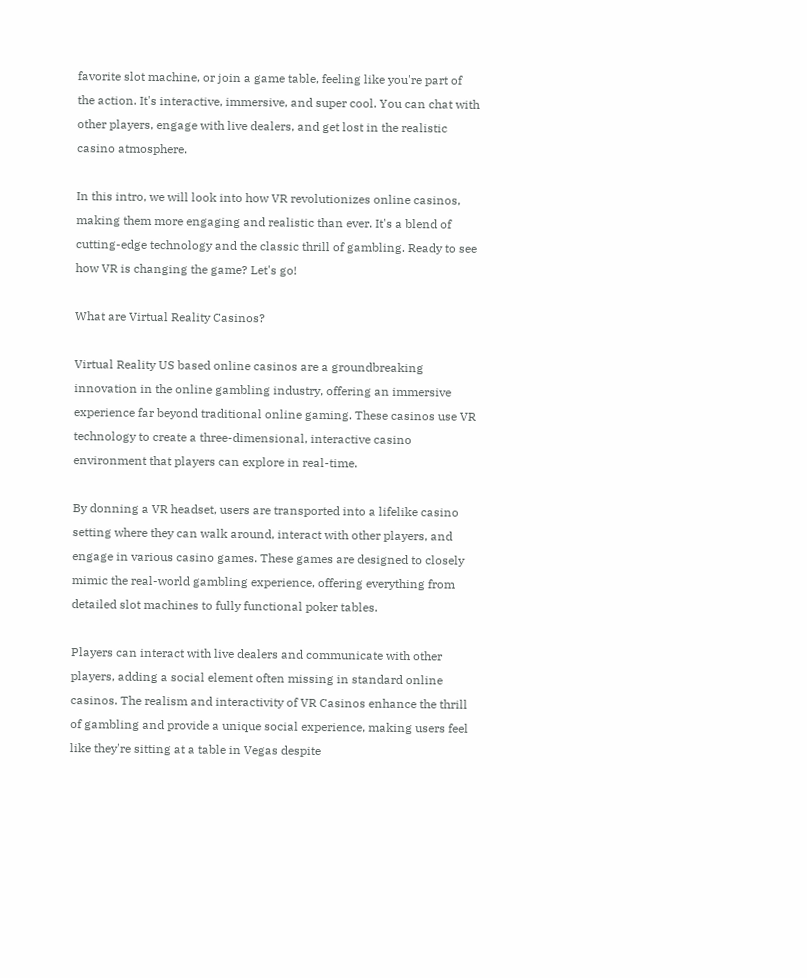favorite slot machine, or join a game table, feeling like you're part of the action. It's interactive, immersive, and super cool. You can chat with other players, engage with live dealers, and get lost in the realistic casino atmosphere.

In this intro, we will look into how VR revolutionizes online casinos, making them more engaging and realistic than ever. It's a blend of cutting-edge technology and the classic thrill of gambling. Ready to see how VR is changing the game? Let's go!

What are Virtual Reality Casinos?

Virtual Reality US based online casinos are a groundbreaking innovation in the online gambling industry, offering an immersive experience far beyond traditional online gaming. These casinos use VR technology to create a three-dimensional, interactive casino environment that players can explore in real-time.

By donning a VR headset, users are transported into a lifelike casino setting where they can walk around, interact with other players, and engage in various casino games. These games are designed to closely mimic the real-world gambling experience, offering everything from detailed slot machines to fully functional poker tables.

Players can interact with live dealers and communicate with other players, adding a social element often missing in standard online casinos. The realism and interactivity of VR Casinos enhance the thrill of gambling and provide a unique social experience, making users feel like they're sitting at a table in Vegas despite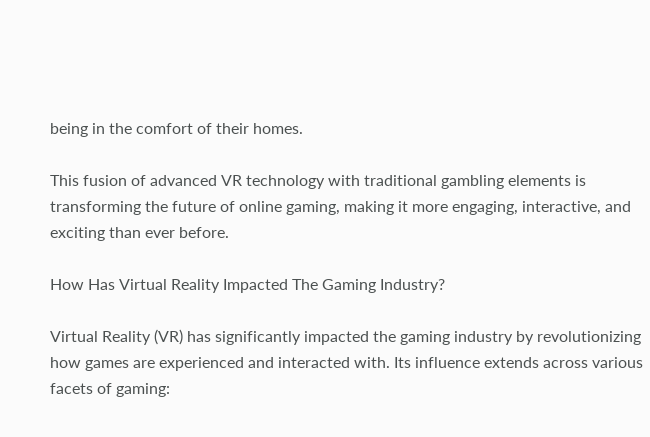being in the comfort of their homes.

This fusion of advanced VR technology with traditional gambling elements is transforming the future of online gaming, making it more engaging, interactive, and exciting than ever before.

How Has Virtual Reality Impacted The Gaming Industry?

Virtual Reality (VR) has significantly impacted the gaming industry by revolutionizing how games are experienced and interacted with. Its influence extends across various facets of gaming: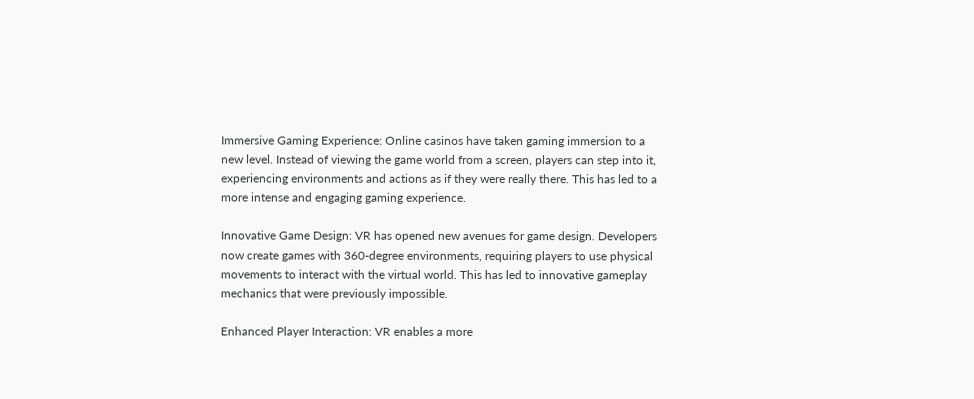Immersive Gaming Experience: Online casinos have taken gaming immersion to a new level. Instead of viewing the game world from a screen, players can step into it, experiencing environments and actions as if they were really there. This has led to a more intense and engaging gaming experience.

Innovative Game Design: VR has opened new avenues for game design. Developers now create games with 360-degree environments, requiring players to use physical movements to interact with the virtual world. This has led to innovative gameplay mechanics that were previously impossible.

Enhanced Player Interaction: VR enables a more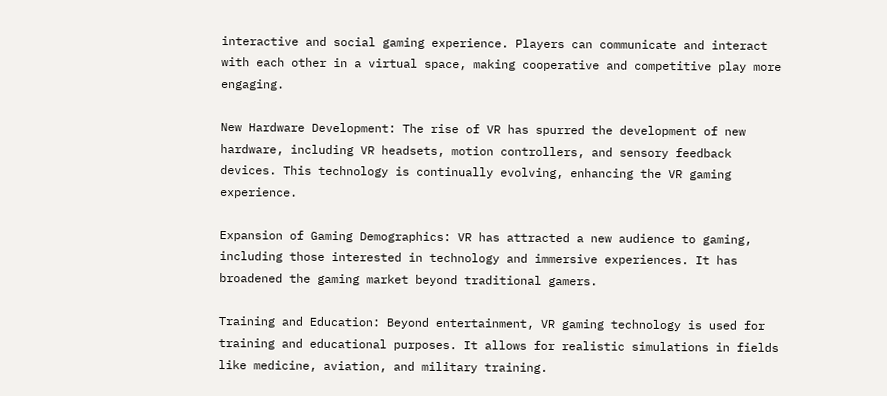interactive and social gaming experience. Players can communicate and interact with each other in a virtual space, making cooperative and competitive play more engaging.

New Hardware Development: The rise of VR has spurred the development of new hardware, including VR headsets, motion controllers, and sensory feedback devices. This technology is continually evolving, enhancing the VR gaming experience.

Expansion of Gaming Demographics: VR has attracted a new audience to gaming, including those interested in technology and immersive experiences. It has broadened the gaming market beyond traditional gamers.

Training and Education: Beyond entertainment, VR gaming technology is used for training and educational purposes. It allows for realistic simulations in fields like medicine, aviation, and military training.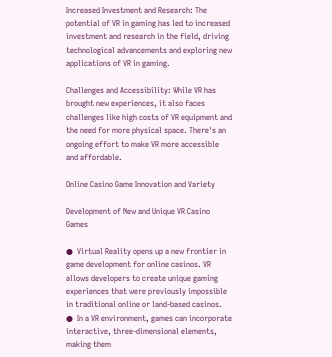Increased Investment and Research: The potential of VR in gaming has led to increased investment and research in the field, driving technological advancements and exploring new applications of VR in gaming.

Challenges and Accessibility: While VR has brought new experiences, it also faces challenges like high costs of VR equipment and the need for more physical space. There's an ongoing effort to make VR more accessible and affordable.

Online Casino Game Innovation and Variety

Development of New and Unique VR Casino Games

●  Virtual Reality opens up a new frontier in game development for online casinos. VR allows developers to create unique gaming experiences that were previously impossible in traditional online or land-based casinos.
●  In a VR environment, games can incorporate interactive, three-dimensional elements, making them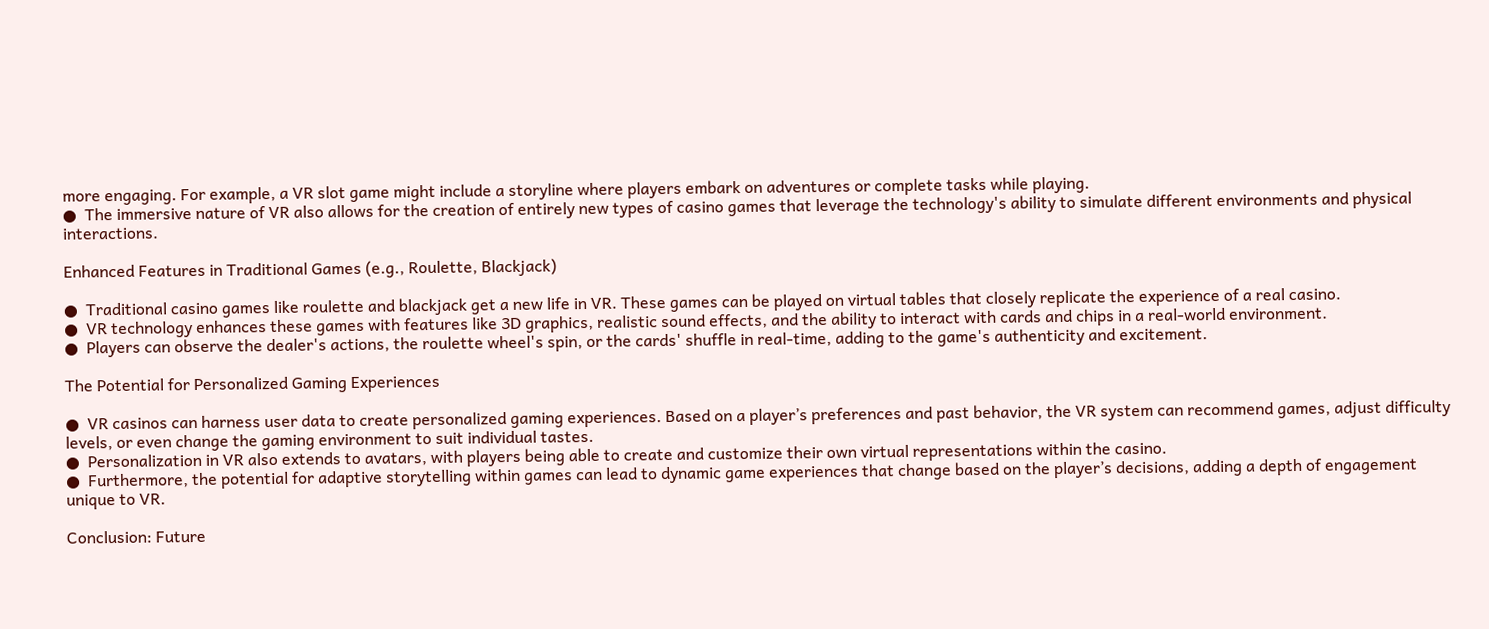more engaging. For example, a VR slot game might include a storyline where players embark on adventures or complete tasks while playing.
●  The immersive nature of VR also allows for the creation of entirely new types of casino games that leverage the technology's ability to simulate different environments and physical interactions.

Enhanced Features in Traditional Games (e.g., Roulette, Blackjack)

●  Traditional casino games like roulette and blackjack get a new life in VR. These games can be played on virtual tables that closely replicate the experience of a real casino.
●  VR technology enhances these games with features like 3D graphics, realistic sound effects, and the ability to interact with cards and chips in a real-world environment.
●  Players can observe the dealer's actions, the roulette wheel's spin, or the cards' shuffle in real-time, adding to the game's authenticity and excitement.

The Potential for Personalized Gaming Experiences

●  VR casinos can harness user data to create personalized gaming experiences. Based on a player’s preferences and past behavior, the VR system can recommend games, adjust difficulty levels, or even change the gaming environment to suit individual tastes.
●  Personalization in VR also extends to avatars, with players being able to create and customize their own virtual representations within the casino.
●  Furthermore, the potential for adaptive storytelling within games can lead to dynamic game experiences that change based on the player’s decisions, adding a depth of engagement unique to VR.

Conclusion: Future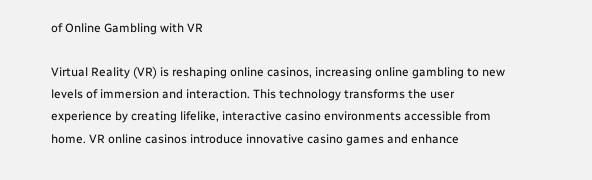of Online Gambling with VR

Virtual Reality (VR) is reshaping online casinos, increasing online gambling to new levels of immersion and interaction. This technology transforms the user experience by creating lifelike, interactive casino environments accessible from home. VR online casinos introduce innovative casino games and enhance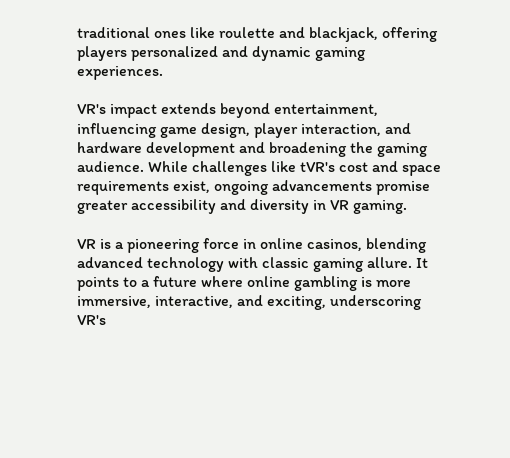traditional ones like roulette and blackjack, offering players personalized and dynamic gaming experiences.

VR's impact extends beyond entertainment, influencing game design, player interaction, and hardware development and broadening the gaming audience. While challenges like tVR's cost and space requirements exist, ongoing advancements promise greater accessibility and diversity in VR gaming.

VR is a pioneering force in online casinos, blending advanced technology with classic gaming allure. It points to a future where online gambling is more immersive, interactive, and exciting, underscoring VR's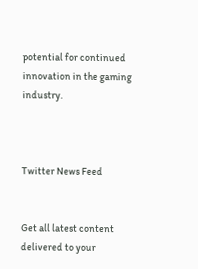potential for continued innovation in the gaming industry.



Twitter News Feed


Get all latest content delivered to your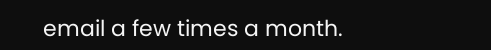email a few times a month.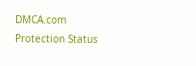DMCA.com Protection Status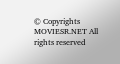© Copyrights MOVIESR.NET All rights reserved